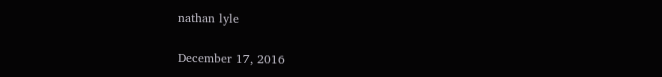nathan lyle

December 17, 2016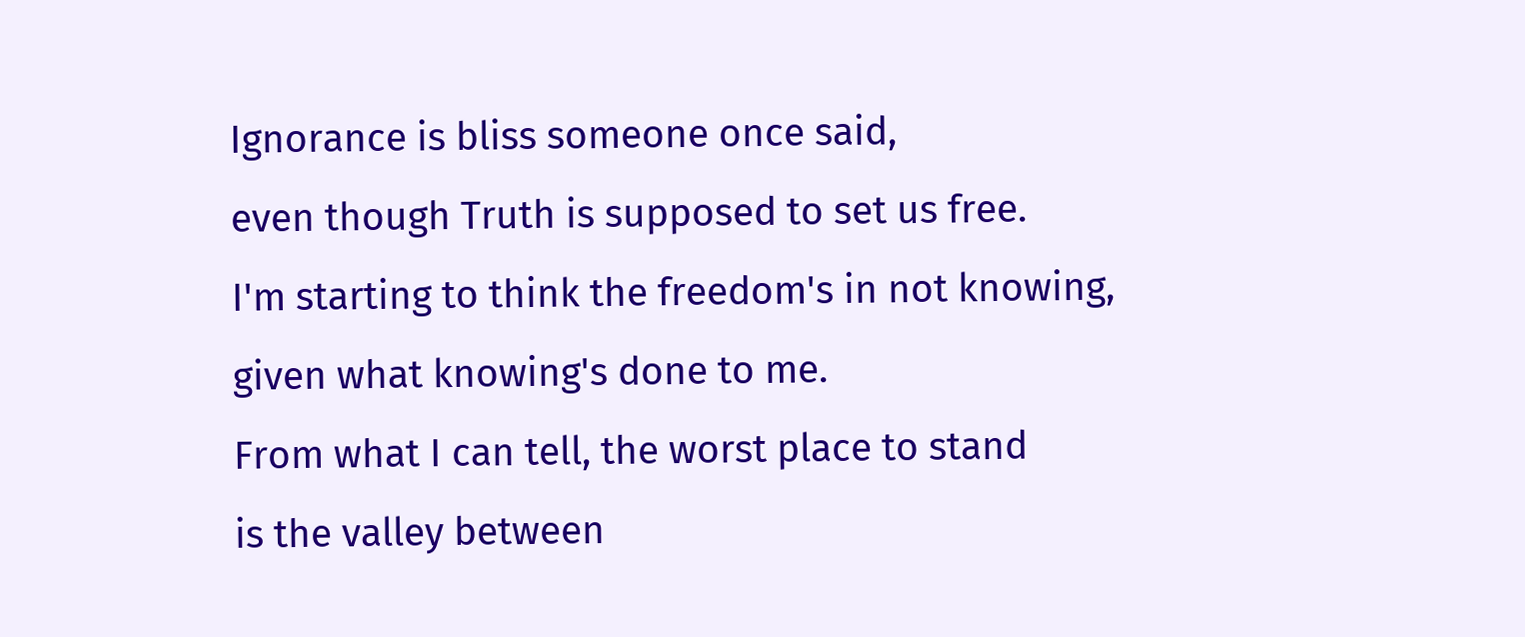Ignorance is bliss someone once said,
even though Truth is supposed to set us free.
I'm starting to think the freedom's in not knowing,
given what knowing's done to me.
From what I can tell, the worst place to stand
is the valley between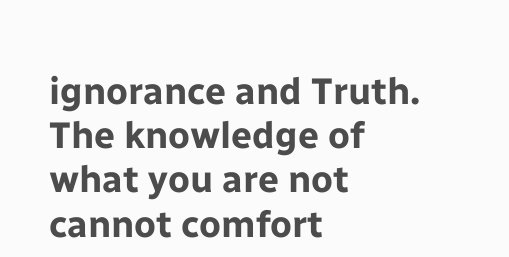ignorance and Truth.
The knowledge of what you are not cannot comfort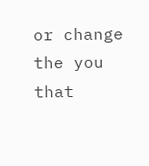or change the you that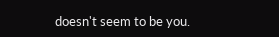doesn't seem to be you.